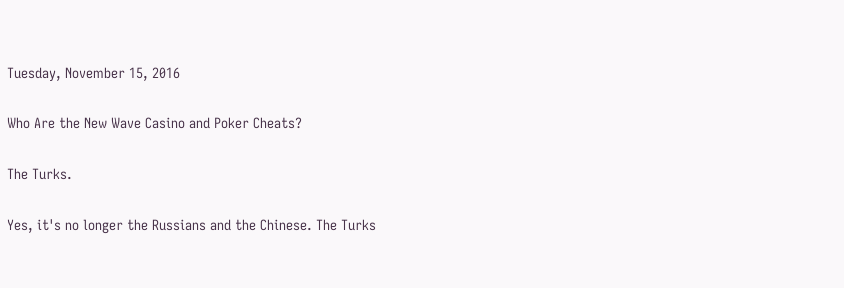Tuesday, November 15, 2016

Who Are the New Wave Casino and Poker Cheats?

The Turks.

Yes, it's no longer the Russians and the Chinese. The Turks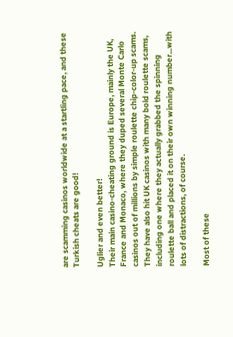are scamming casinos worldwide at a startling pace, and these Turkish cheats are good!

Uglier and even better!
Their main casino-cheating ground is Europe, mainly the UK, France and Monaco, where they duped several Monte Carlo casinos out of millions by simple roulette chip-color-up scams. They have also hit UK casinos with many bold roulette scams, including one where they actually grabbed the spinning roulette ball and placed it on their own winning number...with lots of distractions, of course.

Most of these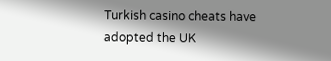Turkish casino cheats have adopted the UK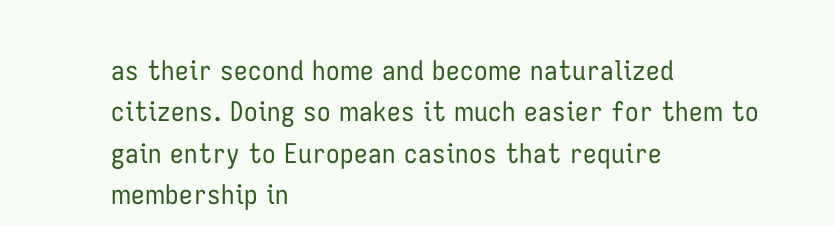as their second home and become naturalized citizens. Doing so makes it much easier for them to gain entry to European casinos that require membership in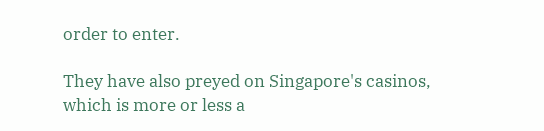order to enter.

They have also preyed on Singapore's casinos, which is more or less a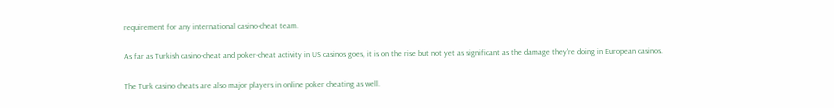requirement for any international casino-cheat team.

As far as Turkish casino-cheat and poker-cheat activity in US casinos goes, it is on the rise but not yet as significant as the damage they're doing in European casinos.

The Turk casino cheats are also major players in online poker cheating as well.